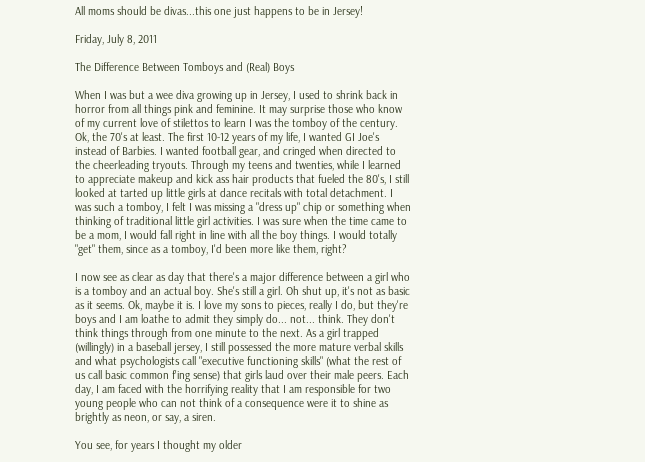All moms should be divas...this one just happens to be in Jersey!

Friday, July 8, 2011

The Difference Between Tomboys and (Real) Boys

When I was but a wee diva growing up in Jersey, I used to shrink back in horror from all things pink and feminine. It may surprise those who know of my current love of stilettos to learn I was the tomboy of the century. Ok, the 70's at least. The first 10-12 years of my life, I wanted GI Joe's instead of Barbies. I wanted football gear, and cringed when directed to the cheerleading tryouts. Through my teens and twenties, while I learned to appreciate makeup and kick ass hair products that fueled the 80's, I still looked at tarted up little girls at dance recitals with total detachment. I was such a tomboy, I felt I was missing a "dress up" chip or something when thinking of traditional little girl activities. I was sure when the time came to be a mom, I would fall right in line with all the boy things. I would totally "get" them, since as a tomboy, I'd been more like them, right?

I now see as clear as day that there's a major difference between a girl who is a tomboy and an actual boy. She's still a girl. Oh shut up, it's not as basic as it seems. Ok, maybe it is. I love my sons to pieces, really I do, but they're boys and I am loathe to admit they simply do... not... think. They don't think things through from one minute to the next. As a girl trapped (willingly) in a baseball jersey, I still possessed the more mature verbal skills and what psychologists call "executive functioning skills" (what the rest of us call basic common f'ing sense) that girls laud over their male peers. Each day, I am faced with the horrifying reality that I am responsible for two young people who can not think of a consequence were it to shine as brightly as neon, or say, a siren.

You see, for years I thought my older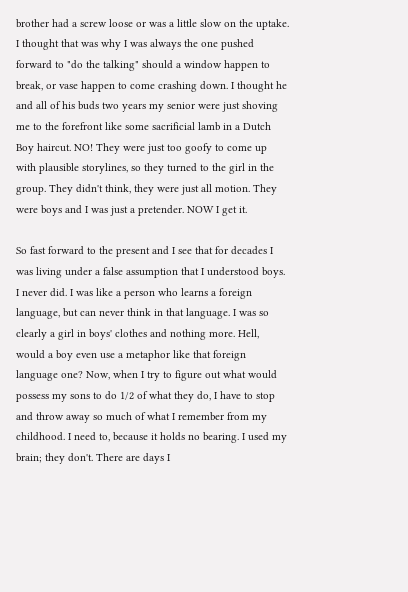brother had a screw loose or was a little slow on the uptake. I thought that was why I was always the one pushed forward to "do the talking" should a window happen to break, or vase happen to come crashing down. I thought he and all of his buds two years my senior were just shoving me to the forefront like some sacrificial lamb in a Dutch Boy haircut. NO! They were just too goofy to come up with plausible storylines, so they turned to the girl in the group. They didn't think, they were just all motion. They were boys and I was just a pretender. NOW I get it.

So fast forward to the present and I see that for decades I was living under a false assumption that I understood boys. I never did. I was like a person who learns a foreign language, but can never think in that language. I was so clearly a girl in boys' clothes and nothing more. Hell, would a boy even use a metaphor like that foreign language one? Now, when I try to figure out what would possess my sons to do 1/2 of what they do, I have to stop and throw away so much of what I remember from my childhood. I need to, because it holds no bearing. I used my brain; they don't. There are days I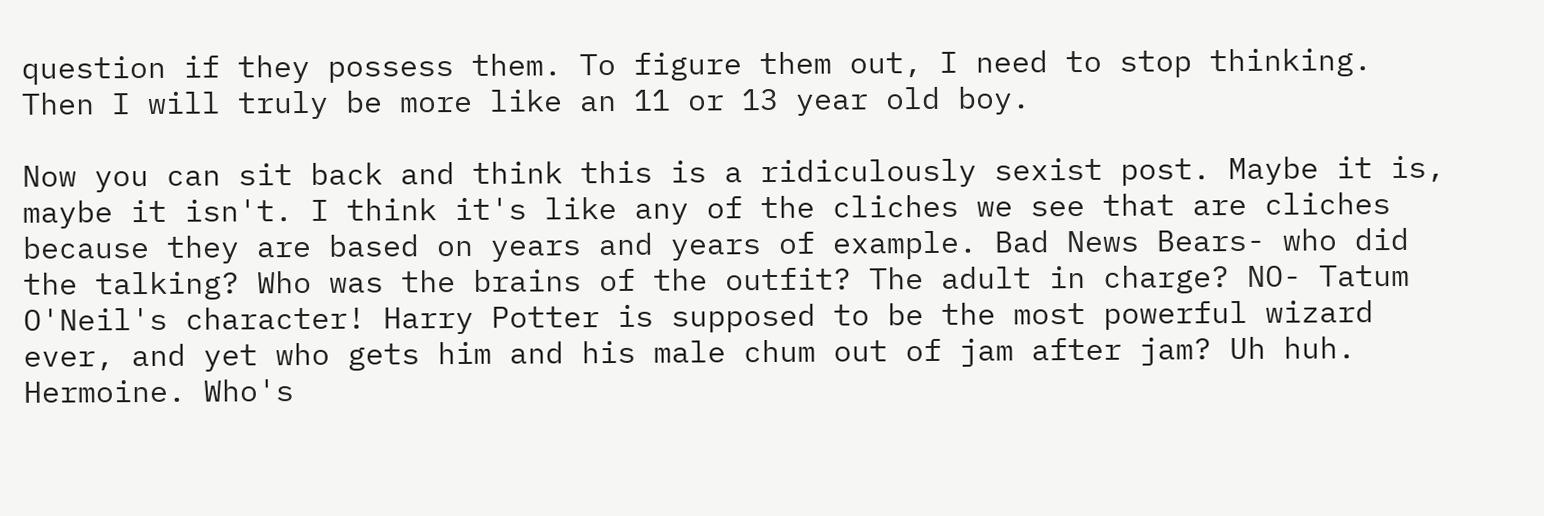question if they possess them. To figure them out, I need to stop thinking. Then I will truly be more like an 11 or 13 year old boy.

Now you can sit back and think this is a ridiculously sexist post. Maybe it is, maybe it isn't. I think it's like any of the cliches we see that are cliches because they are based on years and years of example. Bad News Bears- who did the talking? Who was the brains of the outfit? The adult in charge? NO- Tatum O'Neil's character! Harry Potter is supposed to be the most powerful wizard ever, and yet who gets him and his male chum out of jam after jam? Uh huh. Hermoine. Who's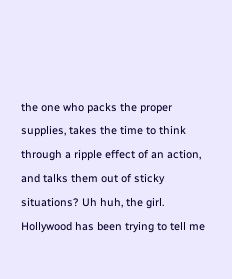the one who packs the proper supplies, takes the time to think through a ripple effect of an action, and talks them out of sticky situations? Uh huh, the girl. Hollywood has been trying to tell me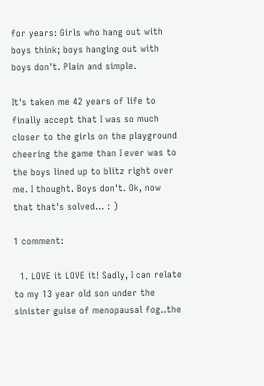for years: Girls who hang out with boys think; boys hanging out with boys don't. Plain and simple.

It's taken me 42 years of life to finally accept that I was so much closer to the girls on the playground cheering the game than I ever was to the boys lined up to blitz right over me. I thought. Boys don't. Ok, now that that's solved... : )

1 comment:

  1. LOVE it LOVE it! Sadly, I can relate to my 13 year old son under the sinister guise of menopausal fog..the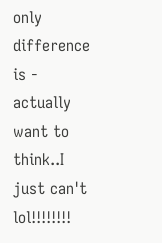only difference is - actually want to think..I just can't lol!!!!!!!!